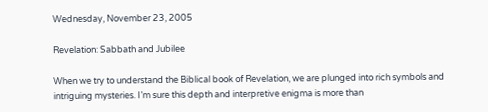Wednesday, November 23, 2005

Revelation: Sabbath and Jubilee

When we try to understand the Biblical book of Revelation, we are plunged into rich symbols and intriguing mysteries. I’m sure this depth and interpretive enigma is more than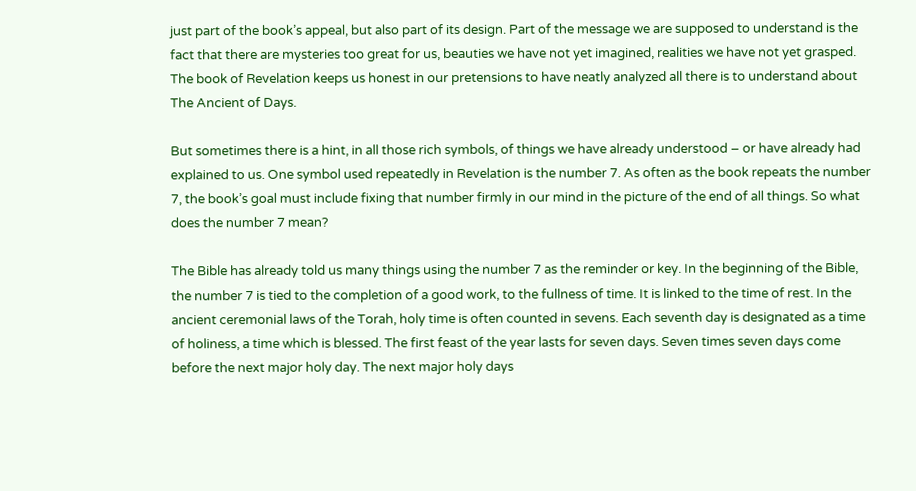just part of the book’s appeal, but also part of its design. Part of the message we are supposed to understand is the fact that there are mysteries too great for us, beauties we have not yet imagined, realities we have not yet grasped. The book of Revelation keeps us honest in our pretensions to have neatly analyzed all there is to understand about The Ancient of Days.

But sometimes there is a hint, in all those rich symbols, of things we have already understood – or have already had explained to us. One symbol used repeatedly in Revelation is the number 7. As often as the book repeats the number 7, the book’s goal must include fixing that number firmly in our mind in the picture of the end of all things. So what does the number 7 mean?

The Bible has already told us many things using the number 7 as the reminder or key. In the beginning of the Bible, the number 7 is tied to the completion of a good work, to the fullness of time. It is linked to the time of rest. In the ancient ceremonial laws of the Torah, holy time is often counted in sevens. Each seventh day is designated as a time of holiness, a time which is blessed. The first feast of the year lasts for seven days. Seven times seven days come before the next major holy day. The next major holy days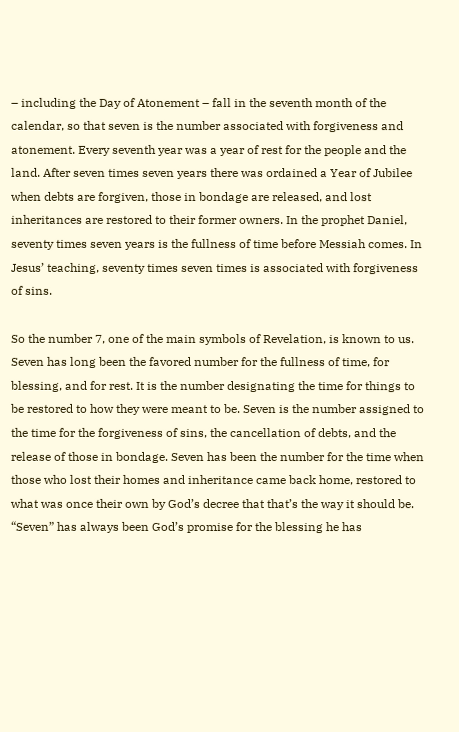– including the Day of Atonement – fall in the seventh month of the calendar, so that seven is the number associated with forgiveness and atonement. Every seventh year was a year of rest for the people and the land. After seven times seven years there was ordained a Year of Jubilee when debts are forgiven, those in bondage are released, and lost inheritances are restored to their former owners. In the prophet Daniel, seventy times seven years is the fullness of time before Messiah comes. In Jesus’ teaching, seventy times seven times is associated with forgiveness of sins.

So the number 7, one of the main symbols of Revelation, is known to us. Seven has long been the favored number for the fullness of time, for blessing, and for rest. It is the number designating the time for things to be restored to how they were meant to be. Seven is the number assigned to the time for the forgiveness of sins, the cancellation of debts, and the release of those in bondage. Seven has been the number for the time when those who lost their homes and inheritance came back home, restored to what was once their own by God’s decree that that’s the way it should be. “Seven” has always been God’s promise for the blessing he has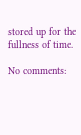stored up for the fullness of time.

No comments: